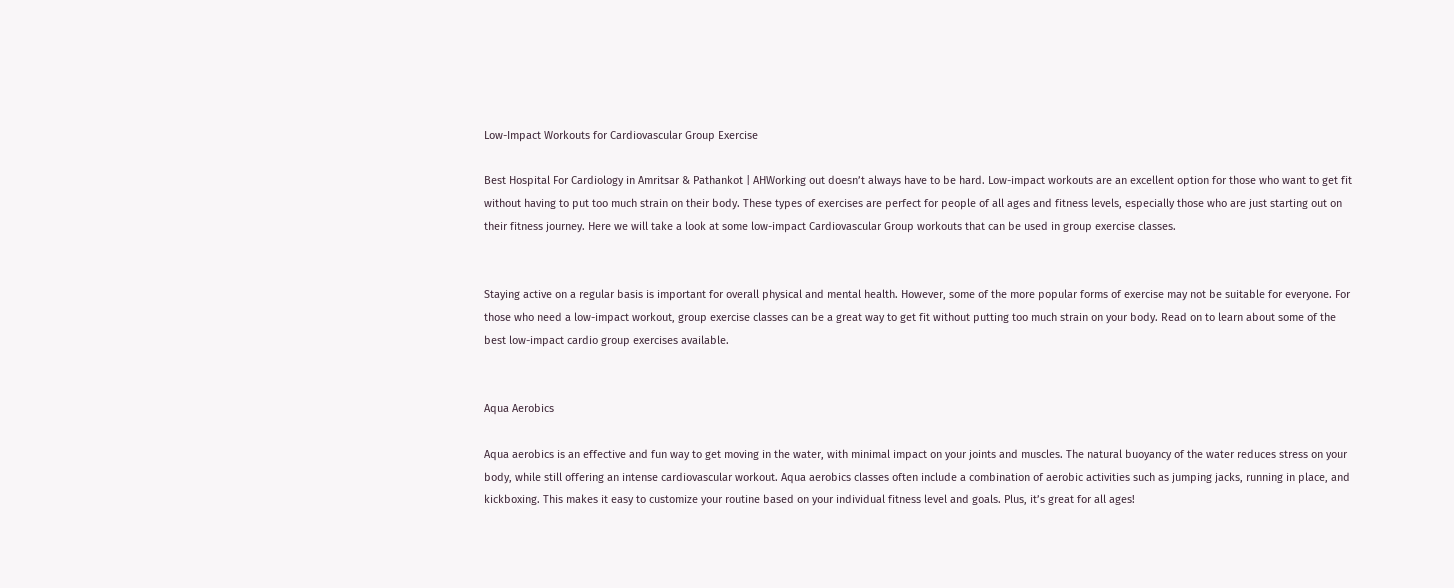Low-Impact Workouts for Cardiovascular Group Exercise

Best Hospital For Cardiology in Amritsar & Pathankot | AHWorking out doesn’t always have to be hard. Low-impact workouts are an excellent option for those who want to get fit without having to put too much strain on their body. These types of exercises are perfect for people of all ages and fitness levels, especially those who are just starting out on their fitness journey. Here we will take a look at some low-impact Cardiovascular Group workouts that can be used in group exercise classes.


Staying active on a regular basis is important for overall physical and mental health. However, some of the more popular forms of exercise may not be suitable for everyone. For those who need a low-impact workout, group exercise classes can be a great way to get fit without putting too much strain on your body. Read on to learn about some of the best low-impact cardio group exercises available.


Aqua Aerobics

Aqua aerobics is an effective and fun way to get moving in the water, with minimal impact on your joints and muscles. The natural buoyancy of the water reduces stress on your body, while still offering an intense cardiovascular workout. Aqua aerobics classes often include a combination of aerobic activities such as jumping jacks, running in place, and kickboxing. This makes it easy to customize your routine based on your individual fitness level and goals. Plus, it’s great for all ages!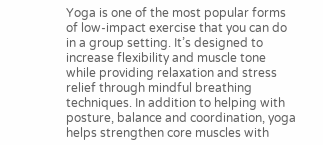Yoga is one of the most popular forms of low-impact exercise that you can do in a group setting. It’s designed to increase flexibility and muscle tone while providing relaxation and stress relief through mindful breathing techniques. In addition to helping with posture, balance and coordination, yoga helps strengthen core muscles with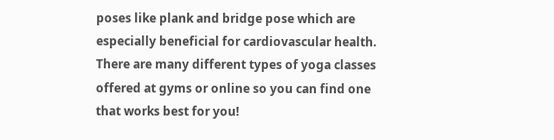poses like plank and bridge pose which are especially beneficial for cardiovascular health. There are many different types of yoga classes offered at gyms or online so you can find one that works best for you!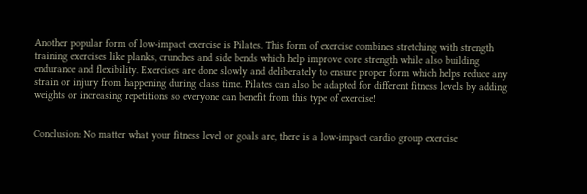Another popular form of low-impact exercise is Pilates. This form of exercise combines stretching with strength training exercises like planks, crunches and side bends which help improve core strength while also building endurance and flexibility. Exercises are done slowly and deliberately to ensure proper form which helps reduce any strain or injury from happening during class time. Pilates can also be adapted for different fitness levels by adding weights or increasing repetitions so everyone can benefit from this type of exercise!


Conclusion: No matter what your fitness level or goals are, there is a low-impact cardio group exercise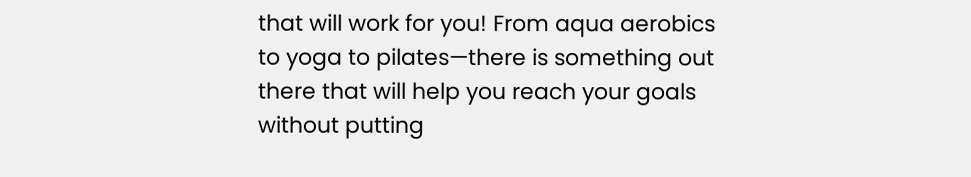that will work for you! From aqua aerobics to yoga to pilates—there is something out there that will help you reach your goals without putting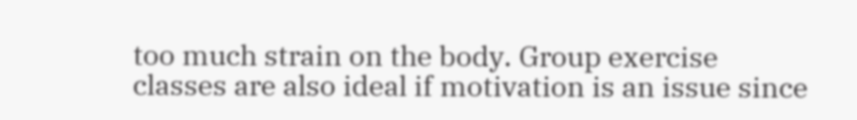too much strain on the body. Group exercise classes are also ideal if motivation is an issue since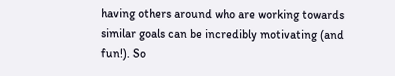having others around who are working towards similar goals can be incredibly motivating (and fun!). So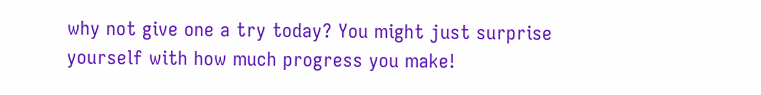why not give one a try today? You might just surprise yourself with how much progress you make!